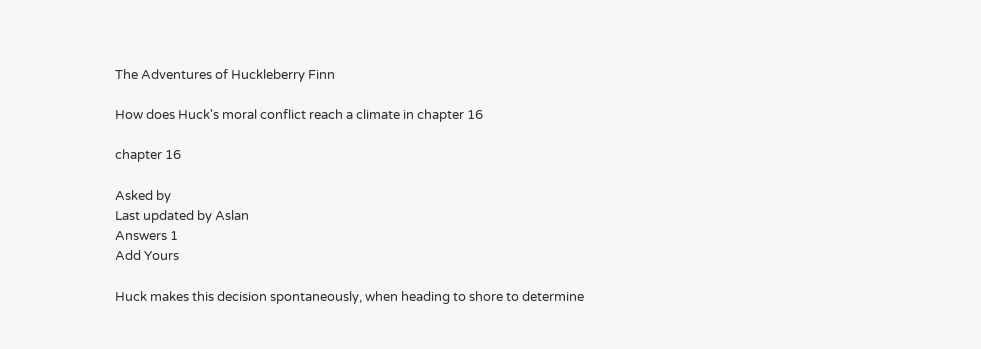The Adventures of Huckleberry Finn

How does Huck's moral conflict reach a climate in chapter 16

chapter 16

Asked by
Last updated by Aslan
Answers 1
Add Yours

Huck makes this decision spontaneously, when heading to shore to determine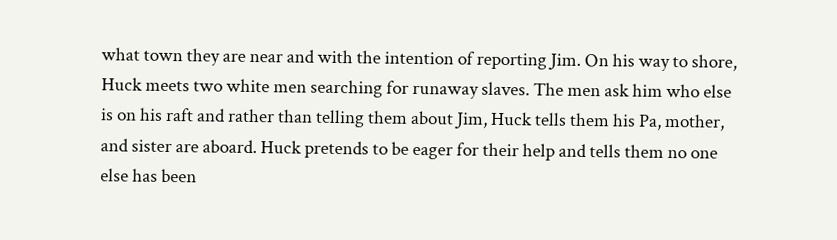what town they are near and with the intention of reporting Jim. On his way to shore, Huck meets two white men searching for runaway slaves. The men ask him who else is on his raft and rather than telling them about Jim, Huck tells them his Pa, mother, and sister are aboard. Huck pretends to be eager for their help and tells them no one else has been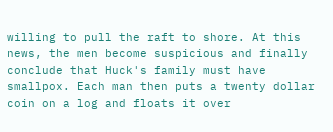willing to pull the raft to shore. At this news, the men become suspicious and finally conclude that Huck's family must have smallpox. Each man then puts a twenty dollar coin on a log and floats it over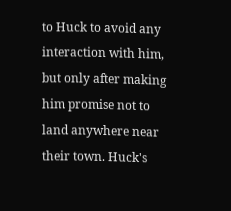to Huck to avoid any interaction with him, but only after making him promise not to land anywhere near their town. Huck's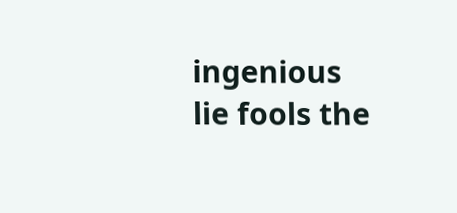ingenious lie fools the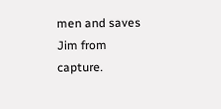men and saves Jim from capture.